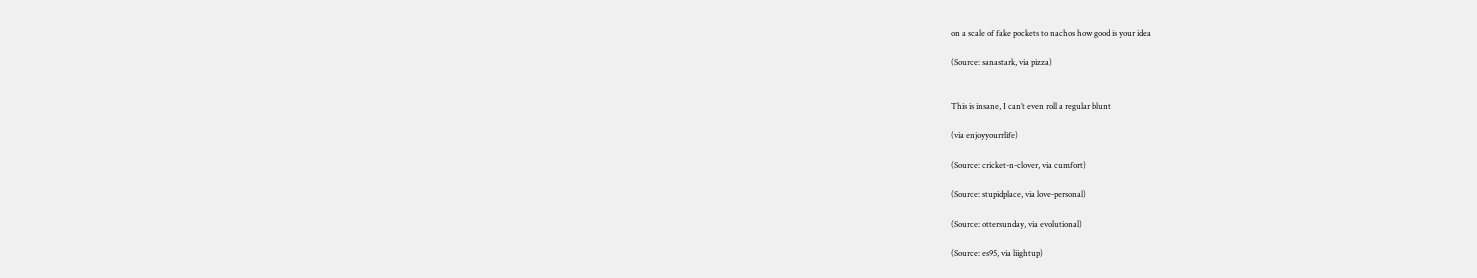on a scale of fake pockets to nachos how good is your idea

(Source: sanastark, via pizza)


This is insane, I can’t even roll a regular blunt

(via enjoyyourrlife)

(Source: cricket-n-clover, via cumfort)

(Source: stupidplace, via love-personal)

(Source: ottersunday, via evolutional)

(Source: es95, via liightup)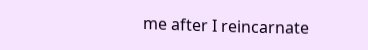me after I reincarnate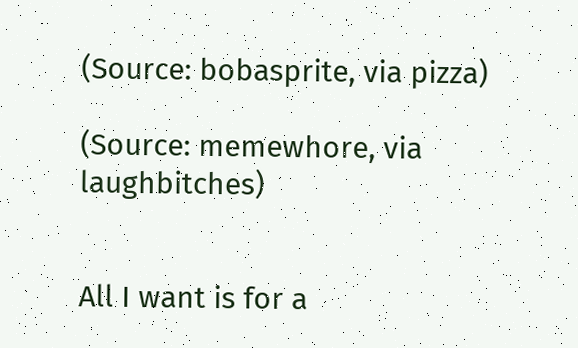(Source: bobasprite, via pizza)

(Source: memewhore, via laughbitches)


All I want is for a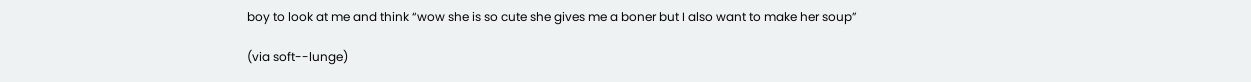boy to look at me and think “wow she is so cute she gives me a boner but I also want to make her soup”

(via soft--lunge)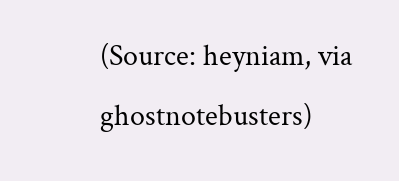(Source: heyniam, via ghostnotebusters)